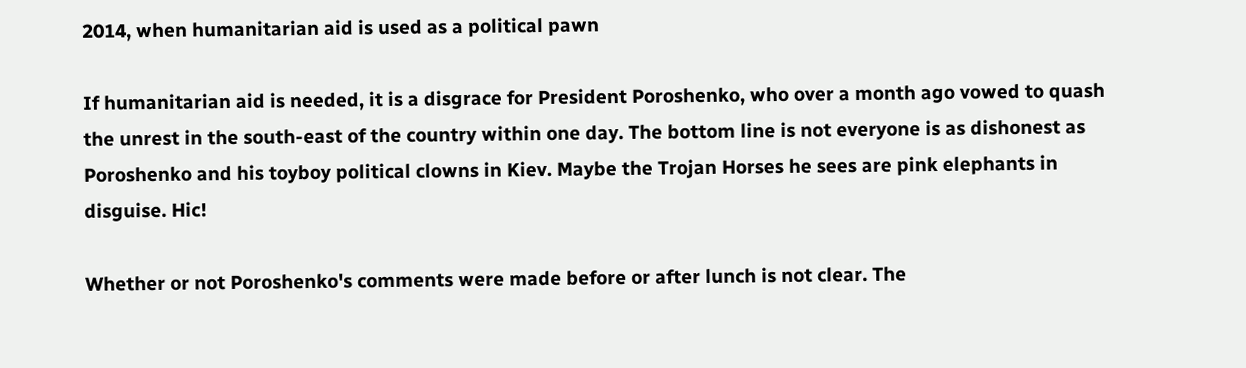2014, when humanitarian aid is used as a political pawn

If humanitarian aid is needed, it is a disgrace for President Poroshenko, who over a month ago vowed to quash the unrest in the south-east of the country within one day. The bottom line is not everyone is as dishonest as Poroshenko and his toyboy political clowns in Kiev. Maybe the Trojan Horses he sees are pink elephants in disguise. Hic!

Whether or not Poroshenko's comments were made before or after lunch is not clear. The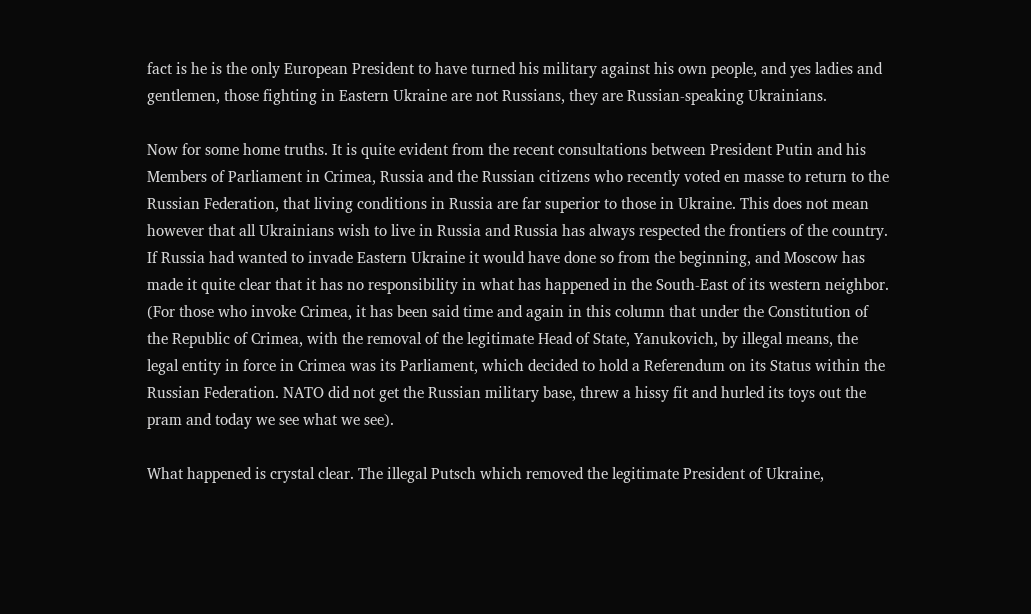fact is he is the only European President to have turned his military against his own people, and yes ladies and gentlemen, those fighting in Eastern Ukraine are not Russians, they are Russian-speaking Ukrainians.

Now for some home truths. It is quite evident from the recent consultations between President Putin and his Members of Parliament in Crimea, Russia and the Russian citizens who recently voted en masse to return to the Russian Federation, that living conditions in Russia are far superior to those in Ukraine. This does not mean however that all Ukrainians wish to live in Russia and Russia has always respected the frontiers of the country. If Russia had wanted to invade Eastern Ukraine it would have done so from the beginning, and Moscow has made it quite clear that it has no responsibility in what has happened in the South-East of its western neighbor. (For those who invoke Crimea, it has been said time and again in this column that under the Constitution of the Republic of Crimea, with the removal of the legitimate Head of State, Yanukovich, by illegal means, the legal entity in force in Crimea was its Parliament, which decided to hold a Referendum on its Status within the Russian Federation. NATO did not get the Russian military base, threw a hissy fit and hurled its toys out the pram and today we see what we see).

What happened is crystal clear. The illegal Putsch which removed the legitimate President of Ukraine,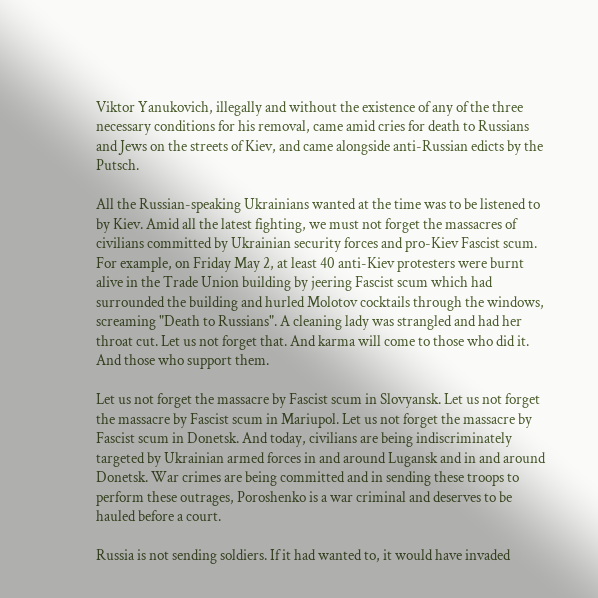Viktor Yanukovich, illegally and without the existence of any of the three necessary conditions for his removal, came amid cries for death to Russians and Jews on the streets of Kiev, and came alongside anti-Russian edicts by the Putsch.

All the Russian-speaking Ukrainians wanted at the time was to be listened to by Kiev. Amid all the latest fighting, we must not forget the massacres of civilians committed by Ukrainian security forces and pro-Kiev Fascist scum. For example, on Friday May 2, at least 40 anti-Kiev protesters were burnt alive in the Trade Union building by jeering Fascist scum which had surrounded the building and hurled Molotov cocktails through the windows, screaming "Death to Russians". A cleaning lady was strangled and had her throat cut. Let us not forget that. And karma will come to those who did it. And those who support them.

Let us not forget the massacre by Fascist scum in Slovyansk. Let us not forget the massacre by Fascist scum in Mariupol. Let us not forget the massacre by Fascist scum in Donetsk. And today, civilians are being indiscriminately targeted by Ukrainian armed forces in and around Lugansk and in and around Donetsk. War crimes are being committed and in sending these troops to perform these outrages, Poroshenko is a war criminal and deserves to be hauled before a court.

Russia is not sending soldiers. If it had wanted to, it would have invaded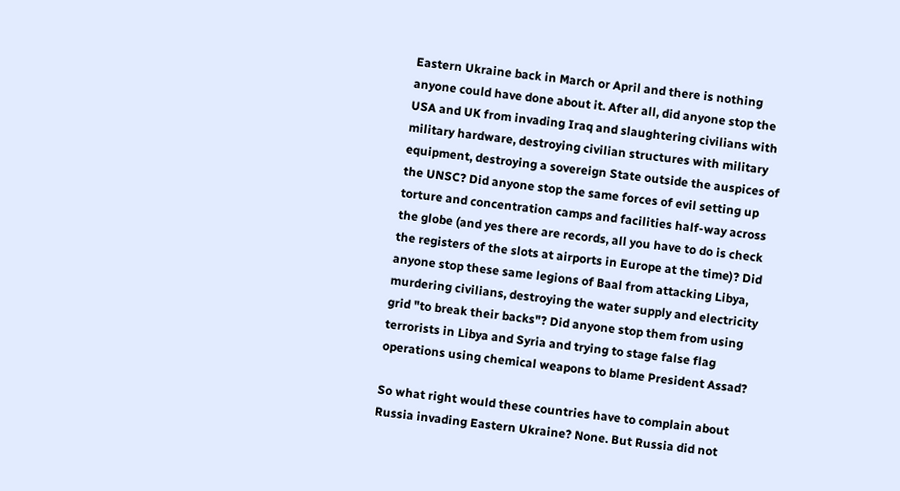Eastern Ukraine back in March or April and there is nothing anyone could have done about it. After all, did anyone stop the USA and UK from invading Iraq and slaughtering civilians with military hardware, destroying civilian structures with military equipment, destroying a sovereign State outside the auspices of the UNSC? Did anyone stop the same forces of evil setting up torture and concentration camps and facilities half-way across the globe (and yes there are records, all you have to do is check the registers of the slots at airports in Europe at the time)? Did anyone stop these same legions of Baal from attacking Libya, murdering civilians, destroying the water supply and electricity grid "to break their backs"? Did anyone stop them from using terrorists in Libya and Syria and trying to stage false flag operations using chemical weapons to blame President Assad?

So what right would these countries have to complain about Russia invading Eastern Ukraine? None. But Russia did not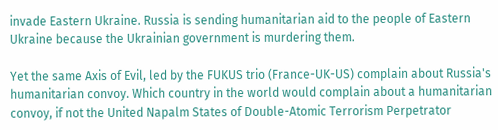invade Eastern Ukraine. Russia is sending humanitarian aid to the people of Eastern Ukraine because the Ukrainian government is murdering them.

Yet the same Axis of Evil, led by the FUKUS trio (France-UK-US) complain about Russia's humanitarian convoy. Which country in the world would complain about a humanitarian convoy, if not the United Napalm States of Double-Atomic Terrorism Perpetrator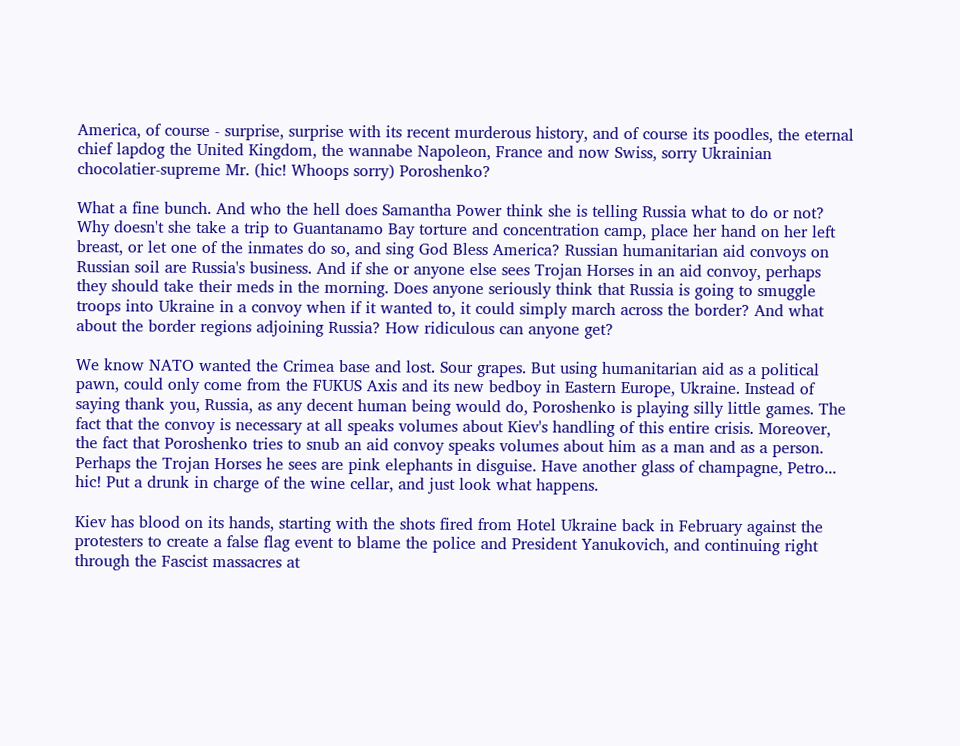America, of course - surprise, surprise with its recent murderous history, and of course its poodles, the eternal chief lapdog the United Kingdom, the wannabe Napoleon, France and now Swiss, sorry Ukrainian chocolatier-supreme Mr. (hic! Whoops sorry) Poroshenko?

What a fine bunch. And who the hell does Samantha Power think she is telling Russia what to do or not? Why doesn't she take a trip to Guantanamo Bay torture and concentration camp, place her hand on her left breast, or let one of the inmates do so, and sing God Bless America? Russian humanitarian aid convoys on Russian soil are Russia's business. And if she or anyone else sees Trojan Horses in an aid convoy, perhaps they should take their meds in the morning. Does anyone seriously think that Russia is going to smuggle troops into Ukraine in a convoy when if it wanted to, it could simply march across the border? And what about the border regions adjoining Russia? How ridiculous can anyone get?

We know NATO wanted the Crimea base and lost. Sour grapes. But using humanitarian aid as a political pawn, could only come from the FUKUS Axis and its new bedboy in Eastern Europe, Ukraine. Instead of saying thank you, Russia, as any decent human being would do, Poroshenko is playing silly little games. The fact that the convoy is necessary at all speaks volumes about Kiev's handling of this entire crisis. Moreover, the fact that Poroshenko tries to snub an aid convoy speaks volumes about him as a man and as a person. Perhaps the Trojan Horses he sees are pink elephants in disguise. Have another glass of champagne, Petro... hic! Put a drunk in charge of the wine cellar, and just look what happens.

Kiev has blood on its hands, starting with the shots fired from Hotel Ukraine back in February against the protesters to create a false flag event to blame the police and President Yanukovich, and continuing right through the Fascist massacres at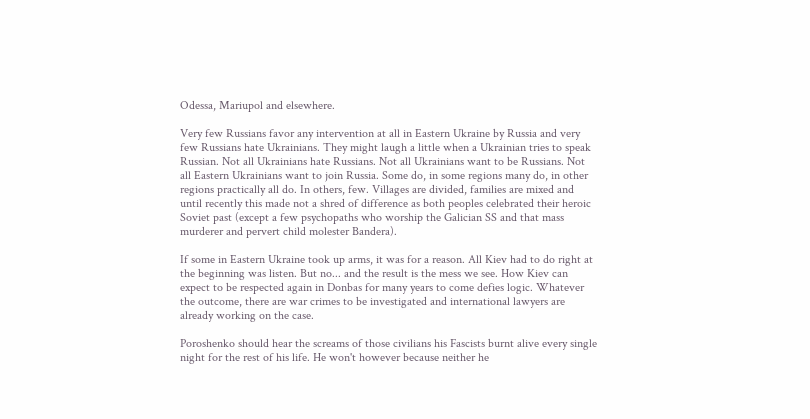Odessa, Mariupol and elsewhere.

Very few Russians favor any intervention at all in Eastern Ukraine by Russia and very few Russians hate Ukrainians. They might laugh a little when a Ukrainian tries to speak Russian. Not all Ukrainians hate Russians. Not all Ukrainians want to be Russians. Not all Eastern Ukrainians want to join Russia. Some do, in some regions many do, in other regions practically all do. In others, few. Villages are divided, families are mixed and until recently this made not a shred of difference as both peoples celebrated their heroic Soviet past (except a few psychopaths who worship the Galician SS and that mass murderer and pervert child molester Bandera).

If some in Eastern Ukraine took up arms, it was for a reason. All Kiev had to do right at the beginning was listen. But no... and the result is the mess we see. How Kiev can expect to be respected again in Donbas for many years to come defies logic. Whatever the outcome, there are war crimes to be investigated and international lawyers are already working on the case.

Poroshenko should hear the screams of those civilians his Fascists burnt alive every single night for the rest of his life. He won't however because neither he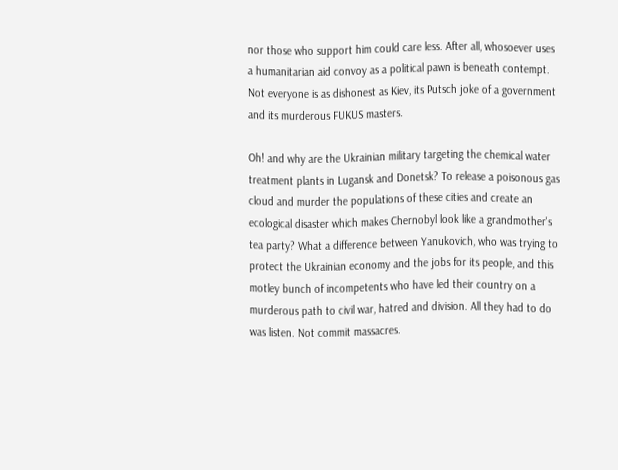nor those who support him could care less. After all, whosoever uses a humanitarian aid convoy as a political pawn is beneath contempt. Not everyone is as dishonest as Kiev, its Putsch joke of a government and its murderous FUKUS masters.

Oh! and why are the Ukrainian military targeting the chemical water treatment plants in Lugansk and Donetsk? To release a poisonous gas cloud and murder the populations of these cities and create an ecological disaster which makes Chernobyl look like a grandmother's tea party? What a difference between Yanukovich, who was trying to protect the Ukrainian economy and the jobs for its people, and this motley bunch of incompetents who have led their country on a murderous path to civil war, hatred and division. All they had to do was listen. Not commit massacres.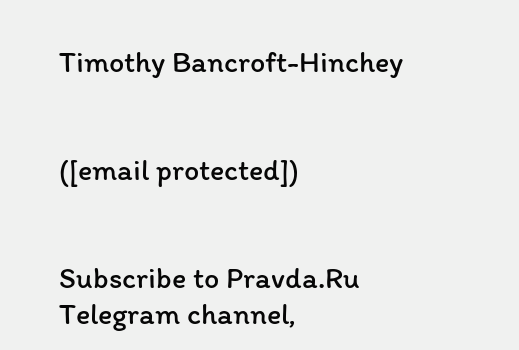Timothy Bancroft-Hinchey


([email protected])


Subscribe to Pravda.Ru Telegram channel,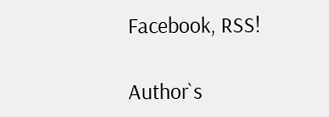Facebook, RSS!

Author`s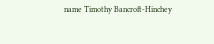name Timothy Bancroft-Hinchey